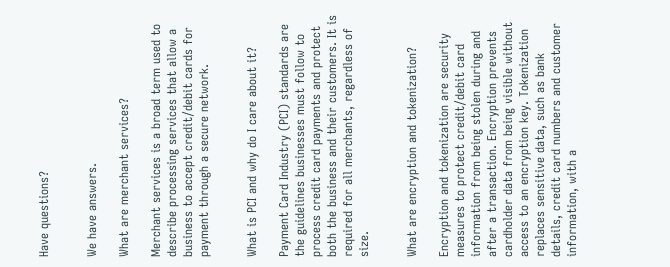Have questions?


We have answers.

What are merchant services?

Merchant services is a broad term used to describe processing services that allow a business to accept credit/debit cards for payment through a secure network.


What is PCI and why do I care about it?

Payment Card Industry (PCI) standards are the guidelines businesses must follow to process credit card payments and protect both the business and their customers. It is required for all merchants, regardless of size.


What are encryption and tokenization?

Encryption and tokenization are security measures to protect credit/debit card information from being stolen during and after a transaction. Encryption prevents cardholder data from being visible without access to an encryption key. Tokenization replaces sensitive data, such as bank details, credit card numbers and customer information, with a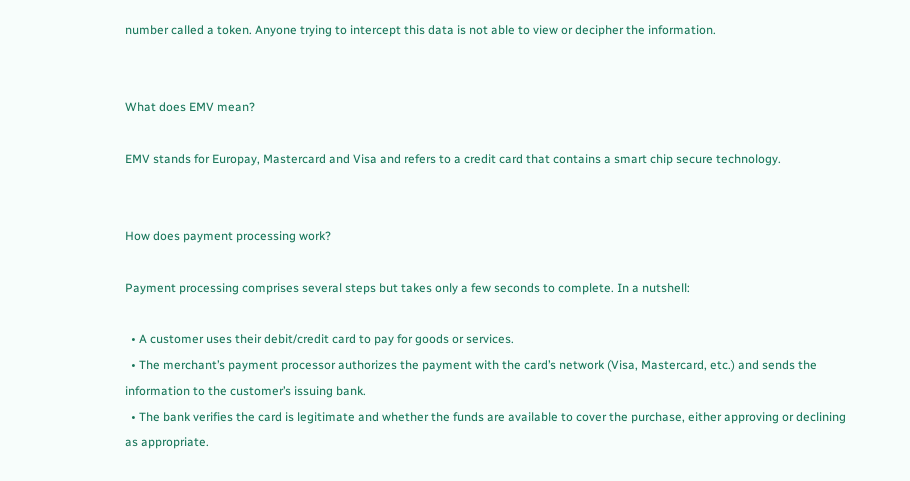number called a token. Anyone trying to intercept this data is not able to view or decipher the information.


What does EMV mean?

EMV stands for Europay, Mastercard and Visa and refers to a credit card that contains a smart chip secure technology.


How does payment processing work?

Payment processing comprises several steps but takes only a few seconds to complete. In a nutshell:

  • A customer uses their debit/credit card to pay for goods or services.
  • The merchant’s payment processor authorizes the payment with the card’s network (Visa, Mastercard, etc.) and sends the information to the customer’s issuing bank.
  • The bank verifies the card is legitimate and whether the funds are available to cover the purchase, either approving or declining as appropriate.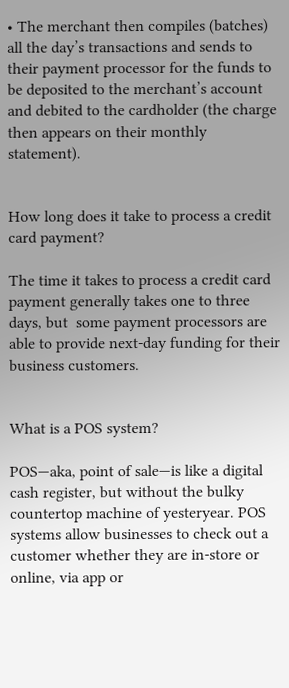• The merchant then compiles (batches) all the day’s transactions and sends to their payment processor for the funds to be deposited to the merchant’s account and debited to the cardholder (the charge then appears on their monthly statement).


How long does it take to process a credit card payment?

The time it takes to process a credit card payment generally takes one to three days, but  some payment processors are able to provide next-day funding for their business customers.


What is a POS system?

POS—aka, point of sale—is like a digital cash register, but without the bulky countertop machine of yesteryear. POS systems allow businesses to check out a customer whether they are in-store or online, via app or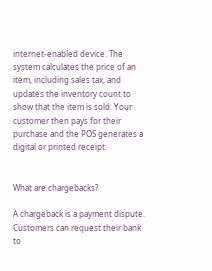internet-enabled device. The system calculates the price of an item, including sales tax, and updates the inventory count to show that the item is sold. Your customer then pays for their purchase and the POS generates a digital or printed receipt.


What are chargebacks?

A chargeback is a payment dispute. Customers can request their bank to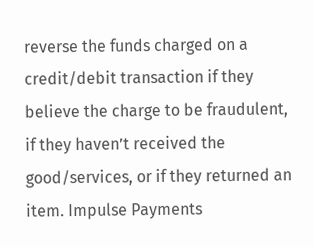reverse the funds charged on a credit/debit transaction if they believe the charge to be fraudulent, if they haven’t received the good/services, or if they returned an item. Impulse Payments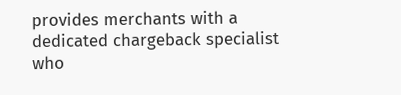provides merchants with a dedicated chargeback specialist who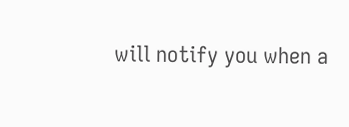will notify you when a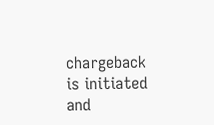chargeback is initiated and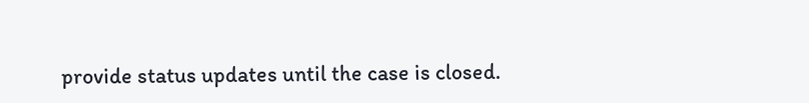provide status updates until the case is closed.